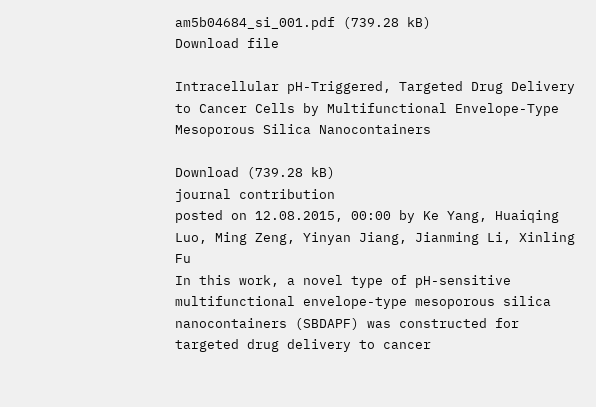am5b04684_si_001.pdf (739.28 kB)
Download file

Intracellular pH-Triggered, Targeted Drug Delivery to Cancer Cells by Multifunctional Envelope-Type Mesoporous Silica Nanocontainers

Download (739.28 kB)
journal contribution
posted on 12.08.2015, 00:00 by Ke Yang, Huaiqing Luo, Ming Zeng, Yinyan Jiang, Jianming Li, Xinling Fu
In this work, a novel type of pH-sensitive multifunctional envelope-type mesoporous silica nanocontainers (SBDAPF) was constructed for targeted drug delivery to cancer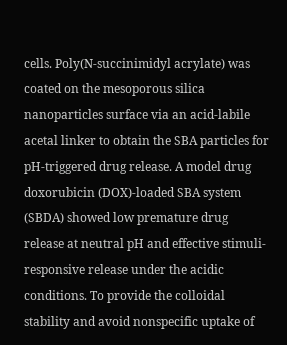cells. Poly(N-succinimidyl acrylate) was coated on the mesoporous silica nanoparticles surface via an acid-labile acetal linker to obtain the SBA particles for pH-triggered drug release. A model drug doxorubicin (DOX)-loaded SBA system (SBDA) showed low premature drug release at neutral pH and effective stimuli-responsive release under the acidic conditions. To provide the colloidal stability and avoid nonspecific uptake of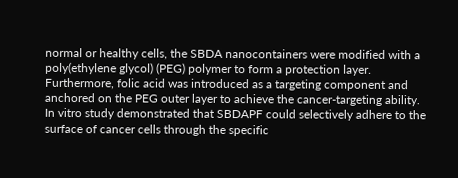normal or healthy cells, the SBDA nanocontainers were modified with a poly(ethylene glycol) (PEG) polymer to form a protection layer. Furthermore, folic acid was introduced as a targeting component and anchored on the PEG outer layer to achieve the cancer-targeting ability. In vitro study demonstrated that SBDAPF could selectively adhere to the surface of cancer cells through the specific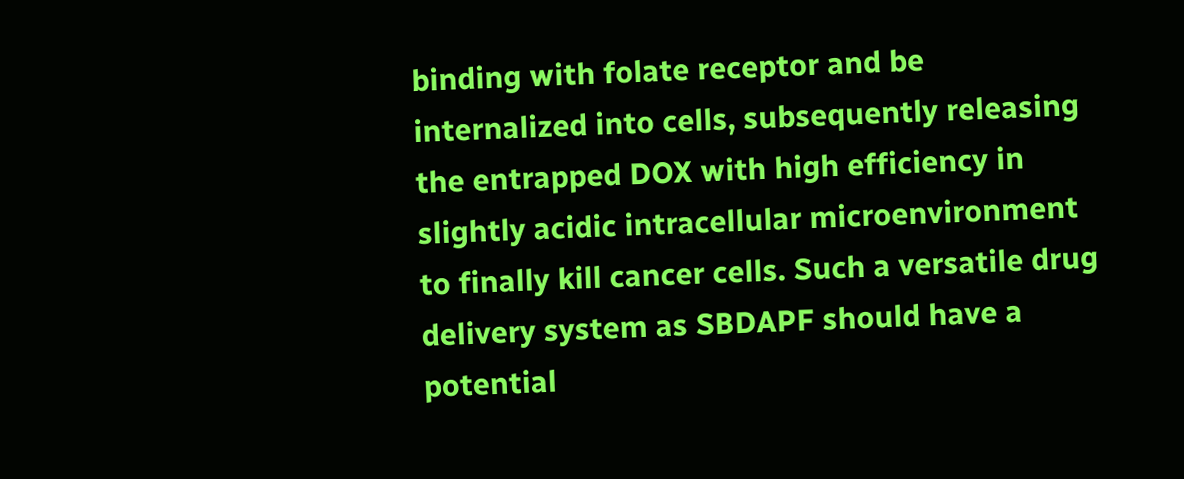binding with folate receptor and be internalized into cells, subsequently releasing the entrapped DOX with high efficiency in slightly acidic intracellular microenvironment to finally kill cancer cells. Such a versatile drug delivery system as SBDAPF should have a potential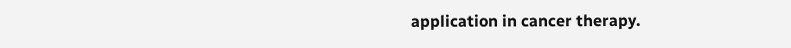application in cancer therapy.